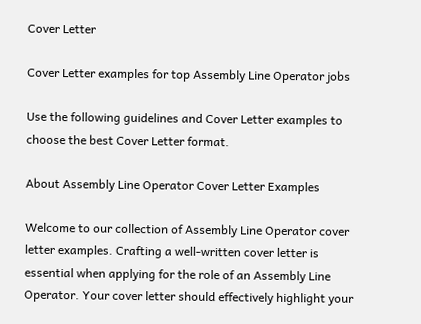Cover Letter

Cover Letter examples for top Assembly Line Operator jobs

Use the following guidelines and Cover Letter examples to choose the best Cover Letter format.

About Assembly Line Operator Cover Letter Examples

Welcome to our collection of Assembly Line Operator cover letter examples. Crafting a well-written cover letter is essential when applying for the role of an Assembly Line Operator. Your cover letter should effectively highlight your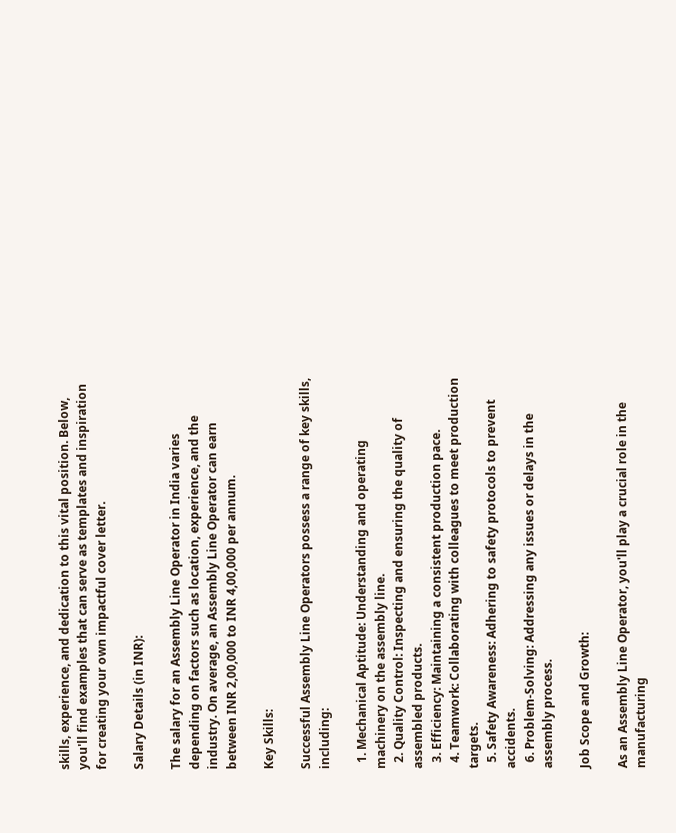skills, experience, and dedication to this vital position. Below, you'll find examples that can serve as templates and inspiration for creating your own impactful cover letter.

Salary Details (in INR):

The salary for an Assembly Line Operator in India varies depending on factors such as location, experience, and the industry. On average, an Assembly Line Operator can earn between INR 2,00,000 to INR 4,00,000 per annum.

Key Skills:

Successful Assembly Line Operators possess a range of key skills, including:

  1. Mechanical Aptitude: Understanding and operating machinery on the assembly line.
  2. Quality Control: Inspecting and ensuring the quality of assembled products.
  3. Efficiency: Maintaining a consistent production pace.
  4. Teamwork: Collaborating with colleagues to meet production targets.
  5. Safety Awareness: Adhering to safety protocols to prevent accidents.
  6. Problem-Solving: Addressing any issues or delays in the assembly process.

Job Scope and Growth:

As an Assembly Line Operator, you'll play a crucial role in the manufacturing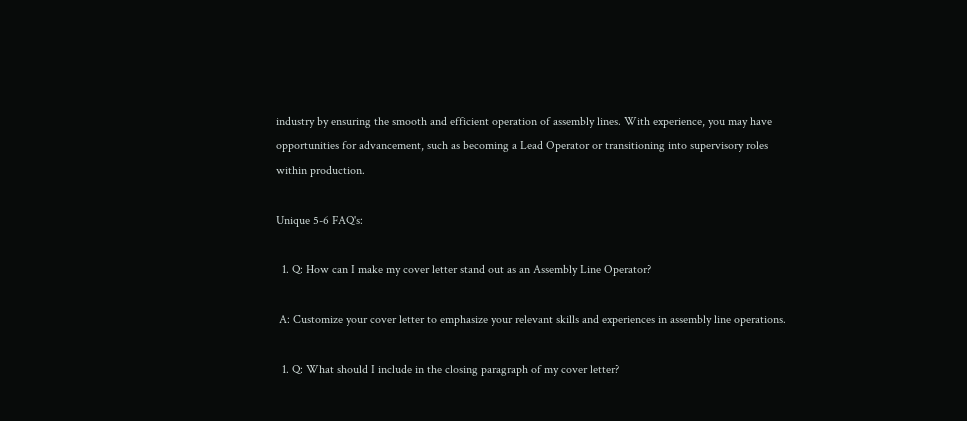industry by ensuring the smooth and efficient operation of assembly lines. With experience, you may have opportunities for advancement, such as becoming a Lead Operator or transitioning into supervisory roles within production.

Unique 5-6 FAQ's:

  1. Q: How can I make my cover letter stand out as an Assembly Line Operator?

 A: Customize your cover letter to emphasize your relevant skills and experiences in assembly line operations.

  1. Q: What should I include in the closing paragraph of my cover letter?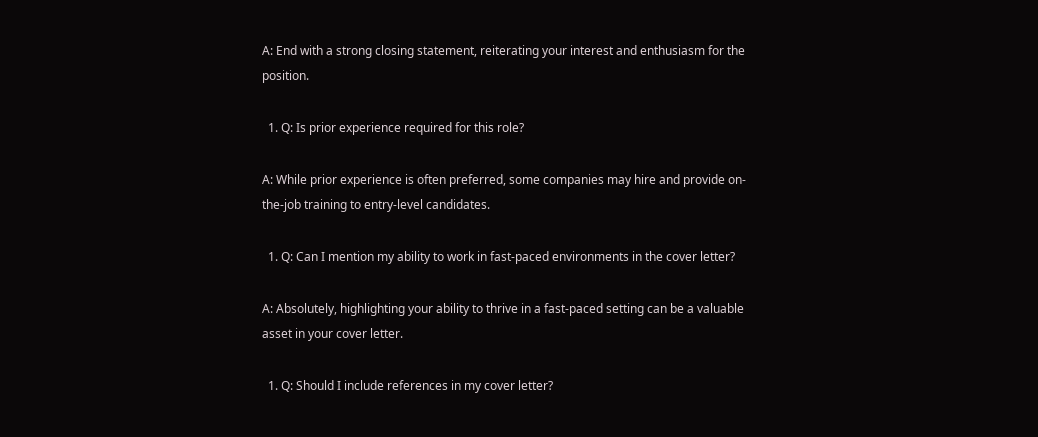A: End with a strong closing statement, reiterating your interest and enthusiasm for the position.

  1. Q: Is prior experience required for this role?

A: While prior experience is often preferred, some companies may hire and provide on-the-job training to entry-level candidates.

  1. Q: Can I mention my ability to work in fast-paced environments in the cover letter?

A: Absolutely, highlighting your ability to thrive in a fast-paced setting can be a valuable asset in your cover letter.

  1. Q: Should I include references in my cover letter?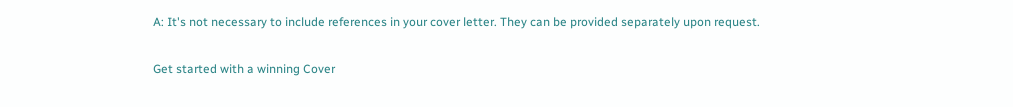A: It's not necessary to include references in your cover letter. They can be provided separately upon request.

Get started with a winning Cover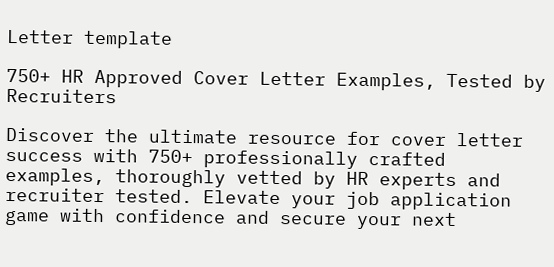Letter template

750+ HR Approved Cover Letter Examples, Tested by Recruiters

Discover the ultimate resource for cover letter success with 750+ professionally crafted examples, thoroughly vetted by HR experts and recruiter tested. Elevate your job application game with confidence and secure your next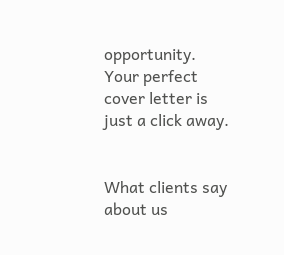opportunity. Your perfect cover letter is just a click away.


What clients say about us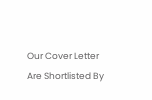Our Cover Letter Are Shortlisted By